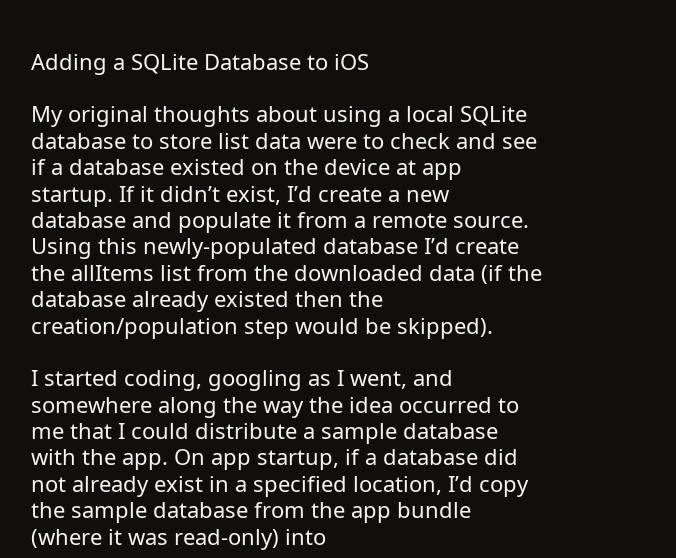Adding a SQLite Database to iOS

My original thoughts about using a local SQLite database to store list data were to check and see if a database existed on the device at app startup. If it didn’t exist, I’d create a new database and populate it from a remote source. Using this newly-populated database I’d create the allItems list from the downloaded data (if the database already existed then the creation/population step would be skipped).

I started coding, googling as I went, and somewhere along the way the idea occurred to me that I could distribute a sample database with the app. On app startup, if a database did not already exist in a specified location, I’d copy the sample database from the app bundle (where it was read-only) into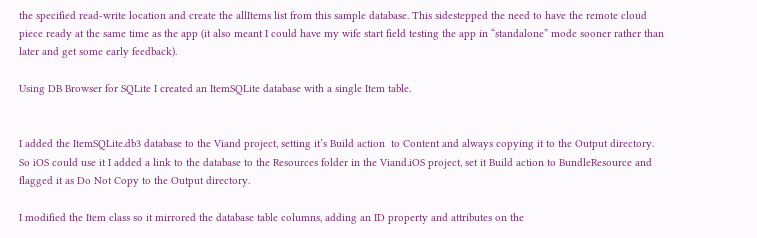the specified read-write location and create the allItems list from this sample database. This sidestepped the need to have the remote cloud piece ready at the same time as the app (it also meant I could have my wife start field testing the app in “standalone” mode sooner rather than later and get some early feedback).

Using DB Browser for SQLite I created an ItemSQLite database with a single Item table.


I added the ItemSQLite.db3 database to the Viand project, setting it’s Build action  to Content and always copying it to the Output directory. So iOS could use it I added a link to the database to the Resources folder in the Viand.iOS project, set it Build action to BundleResource and flagged it as Do Not Copy to the Output directory.

I modified the Item class so it mirrored the database table columns, adding an ID property and attributes on the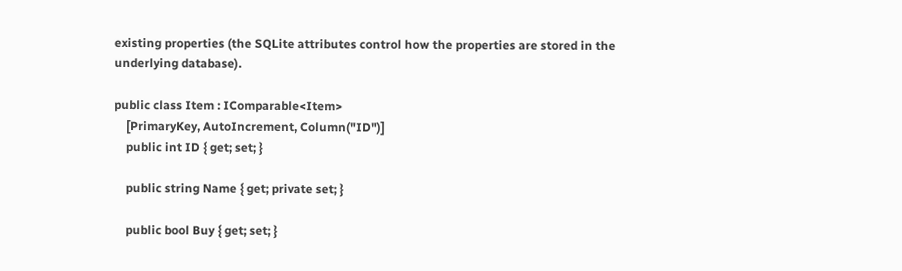existing properties (the SQLite attributes control how the properties are stored in the underlying database).

public class Item : IComparable<Item>
    [PrimaryKey, AutoIncrement, Column("ID")]
    public int ID { get; set; }

    public string Name { get; private set; }

    public bool Buy { get; set; }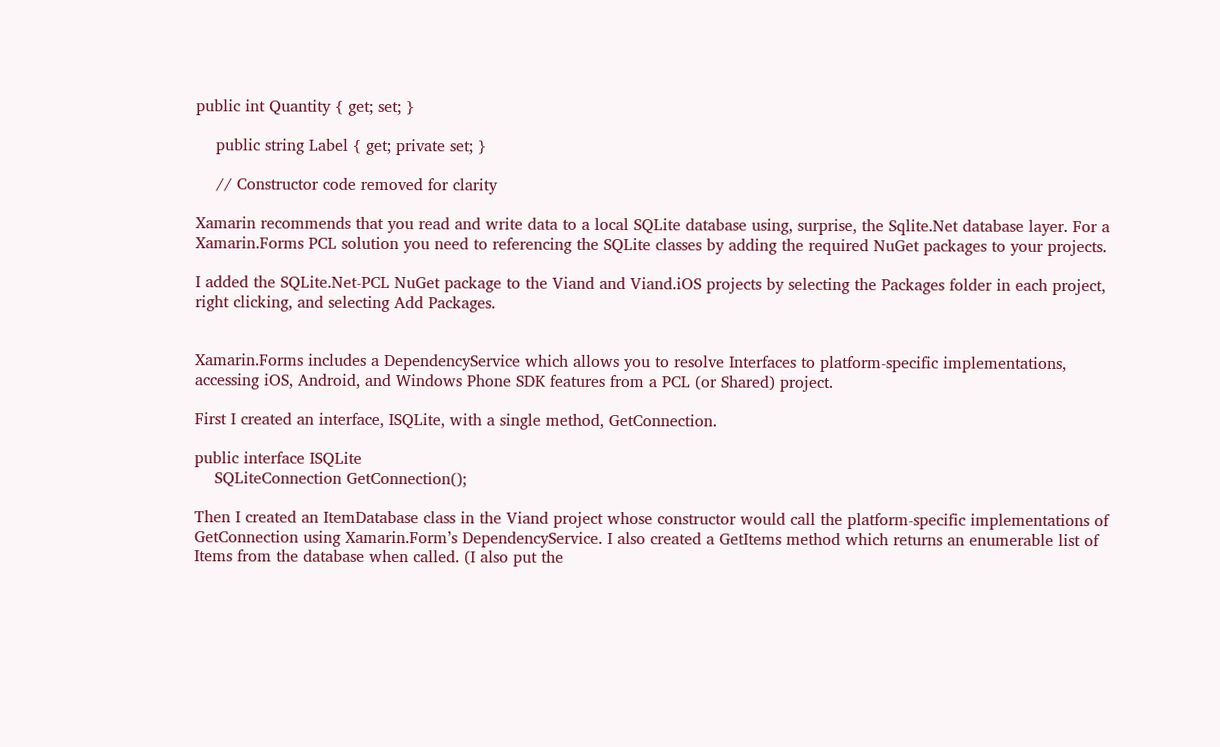public int Quantity { get; set; }

    public string Label { get; private set; }

    // Constructor code removed for clarity

Xamarin recommends that you read and write data to a local SQLite database using, surprise, the Sqlite.Net database layer. For a Xamarin.Forms PCL solution you need to referencing the SQLite classes by adding the required NuGet packages to your projects.

I added the SQLite.Net-PCL NuGet package to the Viand and Viand.iOS projects by selecting the Packages folder in each project, right clicking, and selecting Add Packages.


Xamarin.Forms includes a DependencyService which allows you to resolve Interfaces to platform-specific implementations, accessing iOS, Android, and Windows Phone SDK features from a PCL (or Shared) project.

First I created an interface, ISQLite, with a single method, GetConnection.

public interface ISQLite
    SQLiteConnection GetConnection();

Then I created an ItemDatabase class in the Viand project whose constructor would call the platform-specific implementations of GetConnection using Xamarin.Form’s DependencyService. I also created a GetItems method which returns an enumerable list of Items from the database when called. (I also put the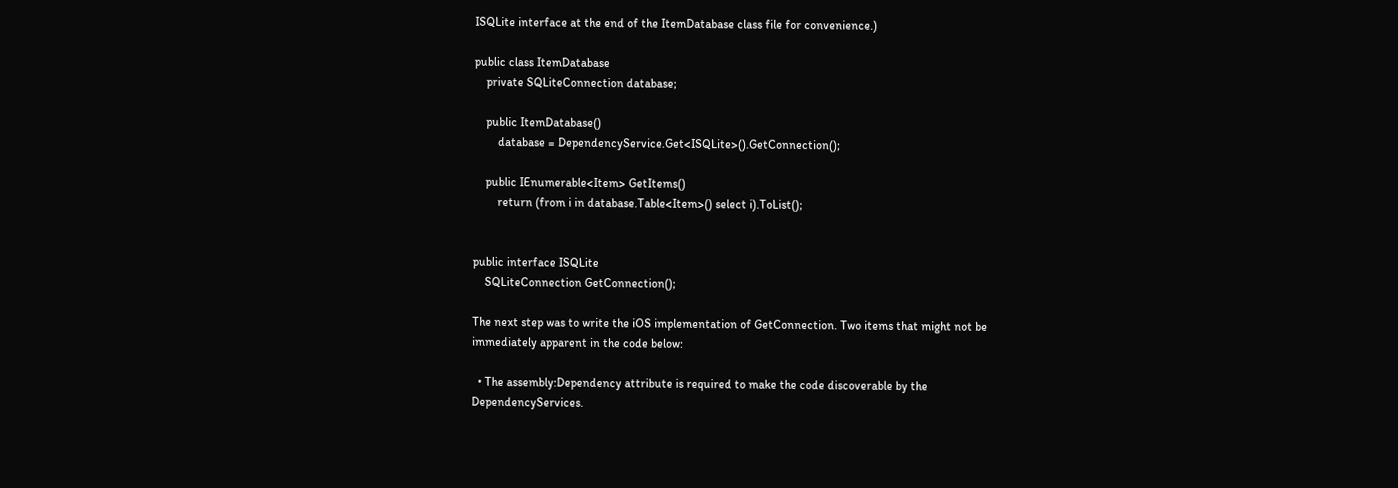ISQLite interface at the end of the ItemDatabase class file for convenience.)

public class ItemDatabase
    private SQLiteConnection database;

    public ItemDatabase()
        database = DependencyService.Get<ISQLite>().GetConnection();

    public IEnumerable<Item> GetItems()
        return (from i in database.Table<Item>() select i).ToList();


public interface ISQLite
    SQLiteConnection GetConnection();

The next step was to write the iOS implementation of GetConnection. Two items that might not be immediately apparent in the code below:

  • The assembly:Dependency attribute is required to make the code discoverable by the DependencyServices.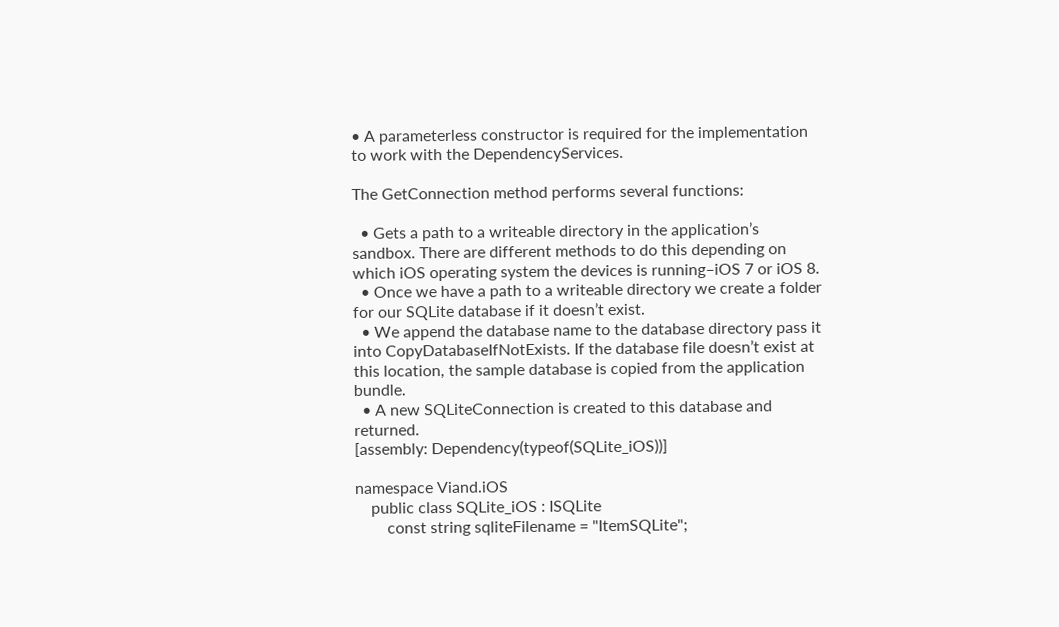• A parameterless constructor is required for the implementation to work with the DependencyServices.

The GetConnection method performs several functions:

  • Gets a path to a writeable directory in the application’s sandbox. There are different methods to do this depending on which iOS operating system the devices is running–iOS 7 or iOS 8.
  • Once we have a path to a writeable directory we create a folder for our SQLite database if it doesn’t exist.
  • We append the database name to the database directory pass it into CopyDatabaseIfNotExists. If the database file doesn’t exist at this location, the sample database is copied from the application bundle.
  • A new SQLiteConnection is created to this database and returned.
[assembly: Dependency(typeof(SQLite_iOS))]

namespace Viand.iOS
    public class SQLite_iOS : ISQLite
        const string sqliteFilename = "ItemSQLite";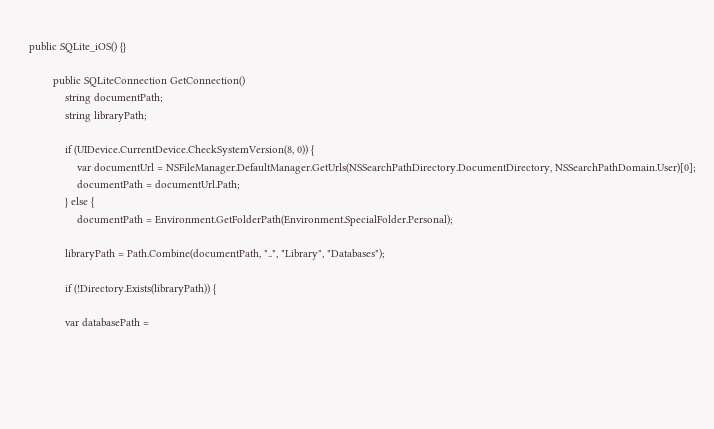public SQLite_iOS() {}

        public SQLiteConnection GetConnection()
            string documentPath;
            string libraryPath;

            if (UIDevice.CurrentDevice.CheckSystemVersion(8, 0)) {
                var documentUrl = NSFileManager.DefaultManager.GetUrls(NSSearchPathDirectory.DocumentDirectory, NSSearchPathDomain.User)[0];
                documentPath = documentUrl.Path;
            } else {
                documentPath = Environment.GetFolderPath(Environment.SpecialFolder.Personal);

            libraryPath = Path.Combine(documentPath, "..", "Library", "Databases");

            if (!Directory.Exists(libraryPath)) {

            var databasePath =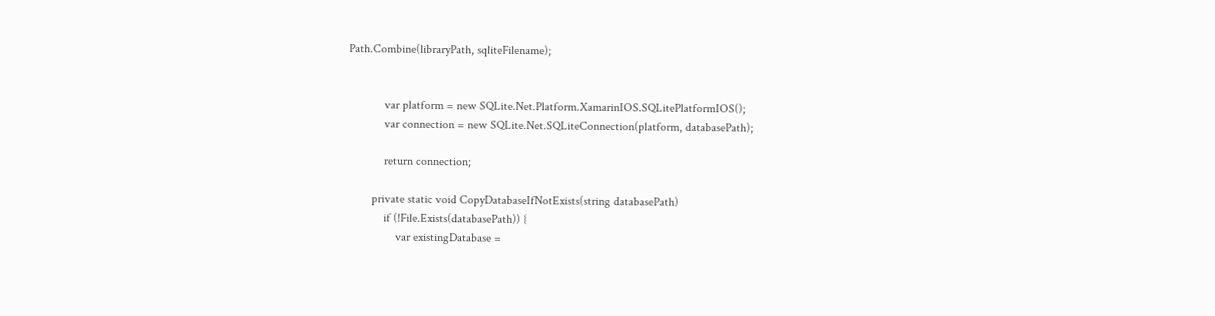Path.Combine(libraryPath, sqliteFilename);


            var platform = new SQLite.Net.Platform.XamarinIOS.SQLitePlatformIOS();
            var connection = new SQLite.Net.SQLiteConnection(platform, databasePath);

            return connection;

        private static void CopyDatabaseIfNotExists(string databasePath)
            if (!File.Exists(databasePath)) {
                var existingDatabase =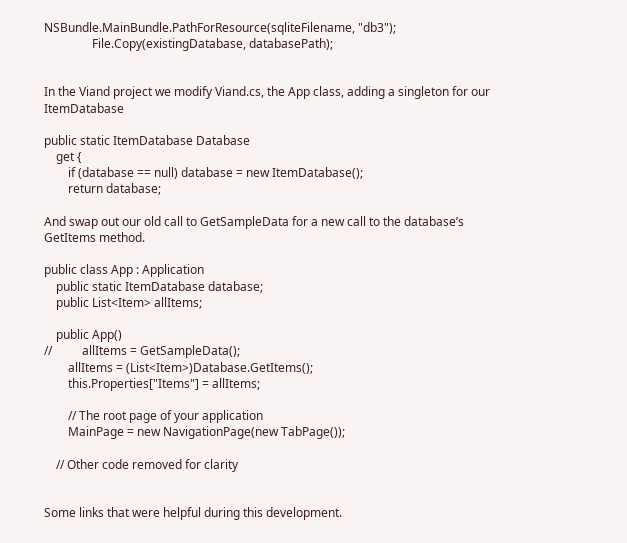NSBundle.MainBundle.PathForResource(sqliteFilename, "db3");
                File.Copy(existingDatabase, databasePath);


In the Viand project we modify Viand.cs, the App class, adding a singleton for our ItemDatabase

public static ItemDatabase Database
    get {
        if (database == null) database = new ItemDatabase();
        return database;

And swap out our old call to GetSampleData for a new call to the database’s GetItems method.

public class App : Application
    public static ItemDatabase database;
    public List<Item> allItems;

    public App()
//          allItems = GetSampleData();
        allItems = (List<Item>)Database.GetItems();
        this.Properties["Items"] = allItems;

        // The root page of your application
        MainPage = new NavigationPage(new TabPage());

    // Other code removed for clarity


Some links that were helpful during this development.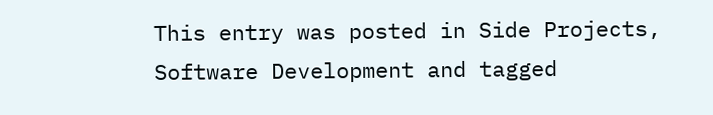This entry was posted in Side Projects, Software Development and tagged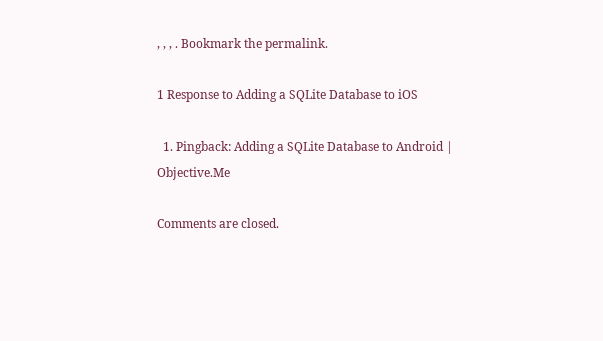, , , . Bookmark the permalink.

1 Response to Adding a SQLite Database to iOS

  1. Pingback: Adding a SQLite Database to Android | Objective.Me

Comments are closed.